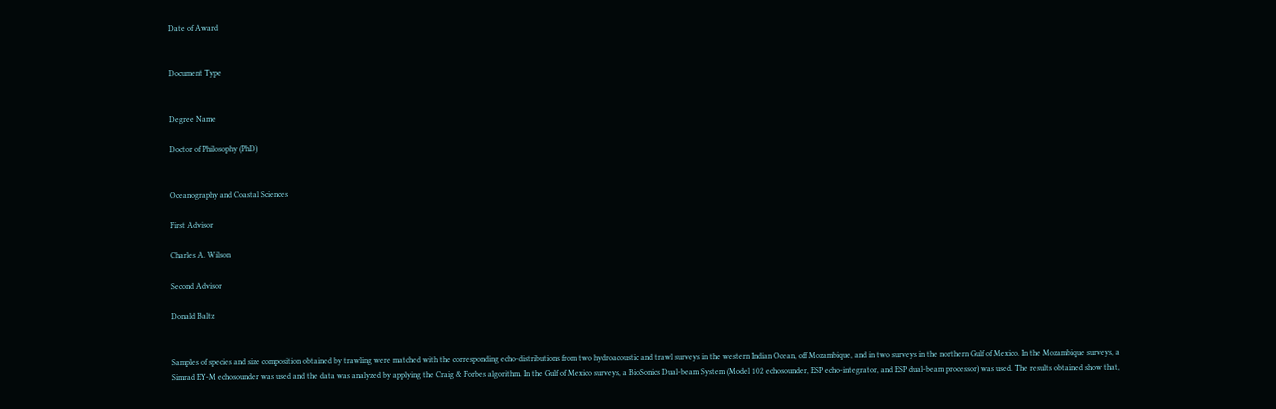Date of Award


Document Type


Degree Name

Doctor of Philosophy (PhD)


Oceanography and Coastal Sciences

First Advisor

Charles A. Wilson

Second Advisor

Donald Baltz


Samples of species and size composition obtained by trawling were matched with the corresponding echo-distributions from two hydroacoustic and trawl surveys in the western Indian Ocean, off Mozambique, and in two surveys in the northern Gulf of Mexico. In the Mozambique surveys, a Simrad EY-M echosounder was used and the data was analyzed by applying the Craig & Forbes algorithm. In the Gulf of Mexico surveys, a BioSonics Dual-beam System (Model 102 echosounder, ESP echo-integrator, and ESP dual-beam processor) was used. The results obtained show that,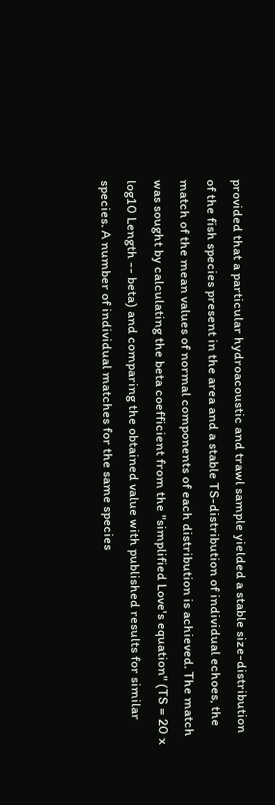provided that a particular hydroacoustic and trawl sample yielded a stable size-distribution of the fish species present in the area and a stable TS-distribution of individual echoes, the match of the mean values of normal components of each distribution is achieved. The match was sought by calculating the beta coefficient from the "simplified Love's equation" (TS = 20 x log10 Length -- beta) and comparing the obtained value with published results for similar species. A number of individual matches for the same species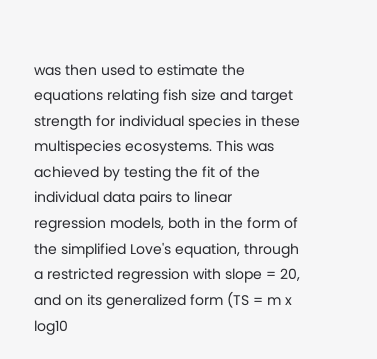was then used to estimate the equations relating fish size and target strength for individual species in these multispecies ecosystems. This was achieved by testing the fit of the individual data pairs to linear regression models, both in the form of the simplified Love's equation, through a restricted regression with slope = 20, and on its generalized form (TS = m x log10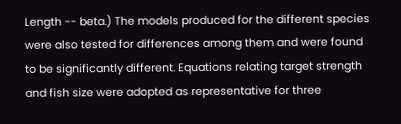Length -- beta.) The models produced for the different species were also tested for differences among them and were found to be significantly different. Equations relating target strength and fish size were adopted as representative for three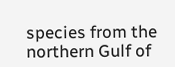species from the northern Gulf of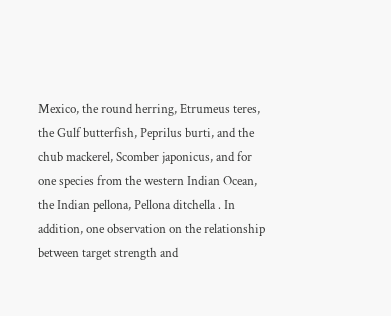Mexico, the round herring, Etrumeus teres, the Gulf butterfish, Peprilus burti, and the chub mackerel, Scomber japonicus, and for one species from the western Indian Ocean, the Indian pellona, Pellona ditchella . In addition, one observation on the relationship between target strength and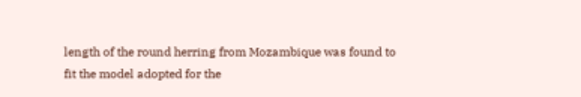length of the round herring from Mozambique was found to fit the model adopted for the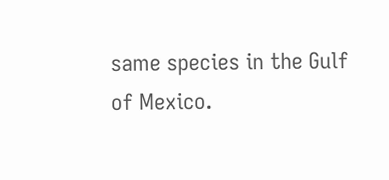same species in the Gulf of Mexico.